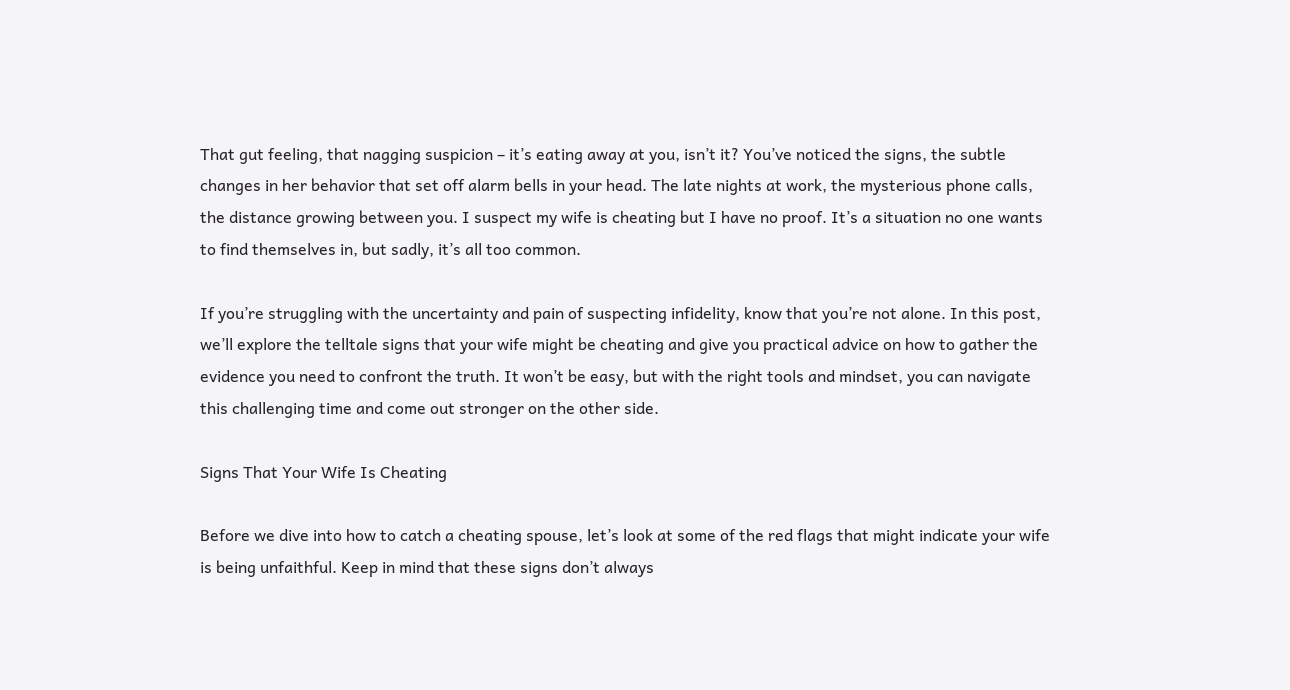That gut feeling, that nagging suspicion – it’s eating away at you, isn’t it? You’ve noticed the signs, the subtle changes in her behavior that set off alarm bells in your head. The late nights at work, the mysterious phone calls, the distance growing between you. I suspect my wife is cheating but I have no proof. It’s a situation no one wants to find themselves in, but sadly, it’s all too common.

If you’re struggling with the uncertainty and pain of suspecting infidelity, know that you’re not alone. In this post, we’ll explore the telltale signs that your wife might be cheating and give you practical advice on how to gather the evidence you need to confront the truth. It won’t be easy, but with the right tools and mindset, you can navigate this challenging time and come out stronger on the other side.

Signs That Your Wife Is Cheating

Before we dive into how to catch a cheating spouse, let’s look at some of the red flags that might indicate your wife is being unfaithful. Keep in mind that these signs don’t always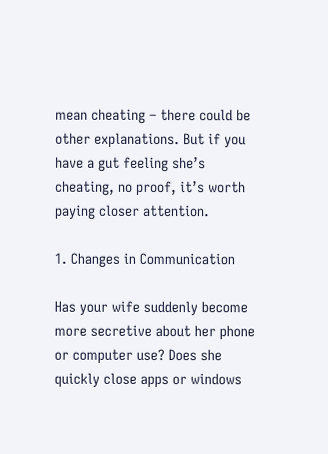mean cheating – there could be other explanations. But if you have a gut feeling she’s cheating, no proof, it’s worth paying closer attention.

1. Changes in Communication

Has your wife suddenly become more secretive about her phone or computer use? Does she quickly close apps or windows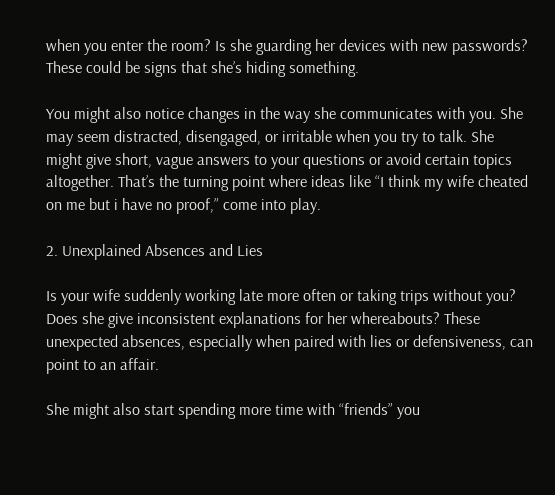when you enter the room? Is she guarding her devices with new passwords? These could be signs that she’s hiding something.

You might also notice changes in the way she communicates with you. She may seem distracted, disengaged, or irritable when you try to talk. She might give short, vague answers to your questions or avoid certain topics altogether. That’s the turning point where ideas like “I think my wife cheated on me but i have no proof,” come into play.

2. Unexplained Absences and Lies

Is your wife suddenly working late more often or taking trips without you? Does she give inconsistent explanations for her whereabouts? These unexpected absences, especially when paired with lies or defensiveness, can point to an affair.

She might also start spending more time with “friends” you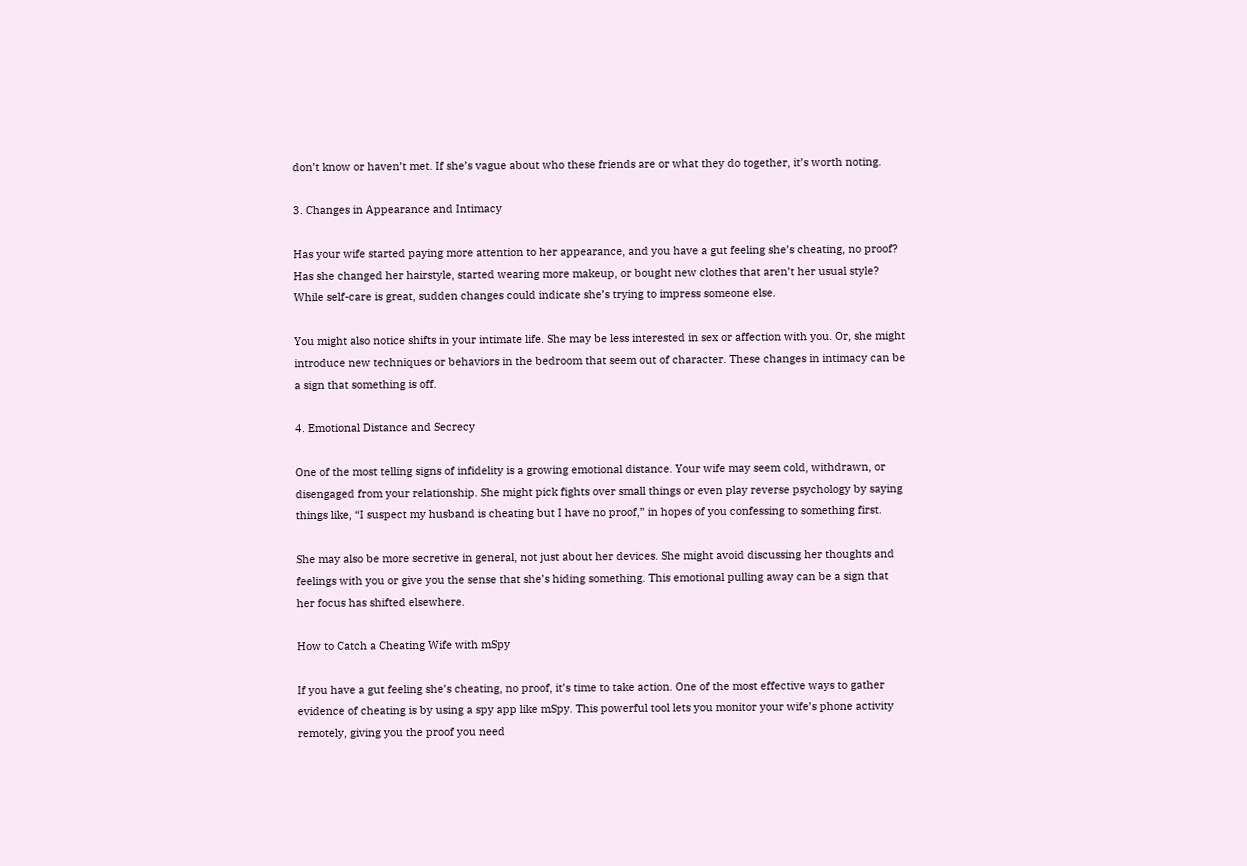don’t know or haven’t met. If she’s vague about who these friends are or what they do together, it’s worth noting.

3. Changes in Appearance and Intimacy

Has your wife started paying more attention to her appearance, and you have a gut feeling she’s cheating, no proof? Has she changed her hairstyle, started wearing more makeup, or bought new clothes that aren’t her usual style? While self-care is great, sudden changes could indicate she’s trying to impress someone else.

You might also notice shifts in your intimate life. She may be less interested in sex or affection with you. Or, she might introduce new techniques or behaviors in the bedroom that seem out of character. These changes in intimacy can be a sign that something is off.

4. Emotional Distance and Secrecy

One of the most telling signs of infidelity is a growing emotional distance. Your wife may seem cold, withdrawn, or disengaged from your relationship. She might pick fights over small things or even play reverse psychology by saying things like, “I suspect my husband is cheating but I have no proof,” in hopes of you confessing to something first.

She may also be more secretive in general, not just about her devices. She might avoid discussing her thoughts and feelings with you or give you the sense that she’s hiding something. This emotional pulling away can be a sign that her focus has shifted elsewhere.

How to Catch a Cheating Wife with mSpy

If you have a gut feeling she’s cheating, no proof, it’s time to take action. One of the most effective ways to gather evidence of cheating is by using a spy app like mSpy. This powerful tool lets you monitor your wife’s phone activity remotely, giving you the proof you need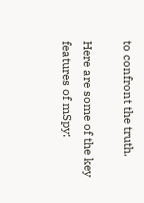to confront the truth.

Here are some of the key features of mSpy: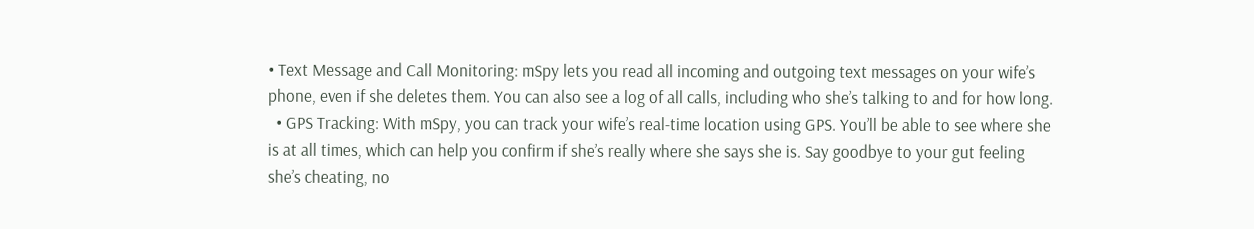• Text Message and Call Monitoring: mSpy lets you read all incoming and outgoing text messages on your wife’s phone, even if she deletes them. You can also see a log of all calls, including who she’s talking to and for how long.
  • GPS Tracking: With mSpy, you can track your wife’s real-time location using GPS. You’ll be able to see where she is at all times, which can help you confirm if she’s really where she says she is. Say goodbye to your gut feeling she’s cheating, no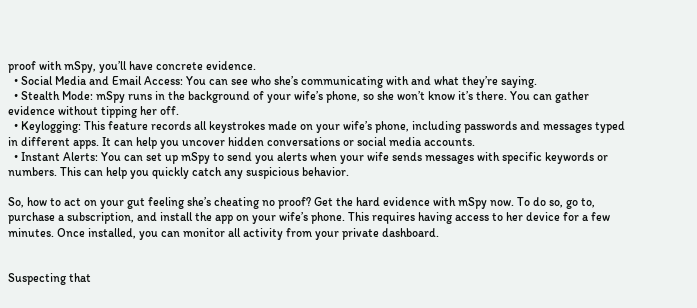proof with mSpy, you’ll have concrete evidence.
  • Social Media and Email Access: You can see who she’s communicating with and what they’re saying.
  • Stealth Mode: mSpy runs in the background of your wife’s phone, so she won’t know it’s there. You can gather evidence without tipping her off.
  • Keylogging: This feature records all keystrokes made on your wife’s phone, including passwords and messages typed in different apps. It can help you uncover hidden conversations or social media accounts.
  • Instant Alerts: You can set up mSpy to send you alerts when your wife sends messages with specific keywords or numbers. This can help you quickly catch any suspicious behavior.

So, how to act on your gut feeling she’s cheating no proof? Get the hard evidence with mSpy now. To do so, go to, purchase a subscription, and install the app on your wife’s phone. This requires having access to her device for a few minutes. Once installed, you can monitor all activity from your private dashboard.


Suspecting that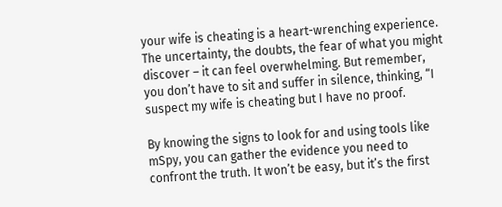your wife is cheating is a heart-wrenching experience. The uncertainty, the doubts, the fear of what you might discover – it can feel overwhelming. But remember, you don’t have to sit and suffer in silence, thinking, “I suspect my wife is cheating but I have no proof.

By knowing the signs to look for and using tools like mSpy, you can gather the evidence you need to confront the truth. It won’t be easy, but it’s the first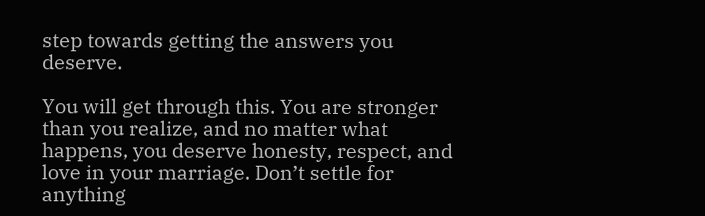step towards getting the answers you deserve.

You will get through this. You are stronger than you realize, and no matter what happens, you deserve honesty, respect, and love in your marriage. Don’t settle for anything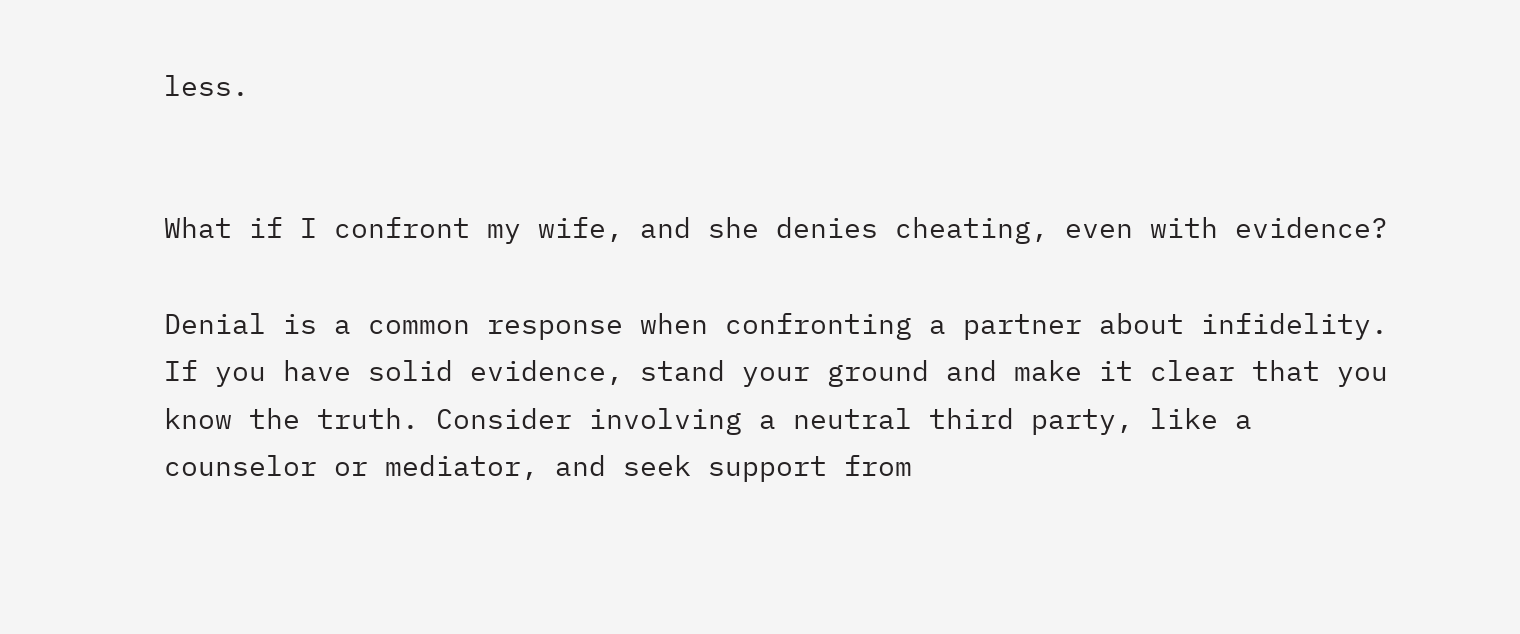less.


What if I confront my wife, and she denies cheating, even with evidence?

Denial is a common response when confronting a partner about infidelity. If you have solid evidence, stand your ground and make it clear that you know the truth. Consider involving a neutral third party, like a counselor or mediator, and seek support from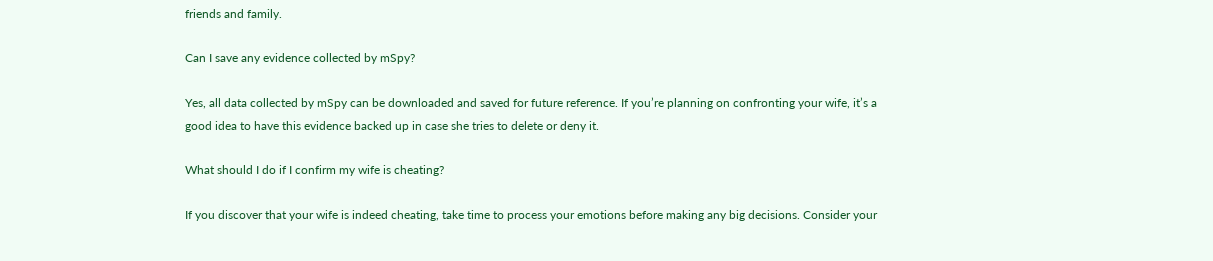friends and family.

Can I save any evidence collected by mSpy?

Yes, all data collected by mSpy can be downloaded and saved for future reference. If you’re planning on confronting your wife, it’s a good idea to have this evidence backed up in case she tries to delete or deny it.

What should I do if I confirm my wife is cheating?

If you discover that your wife is indeed cheating, take time to process your emotions before making any big decisions. Consider your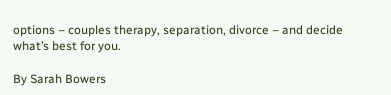options – couples therapy, separation, divorce – and decide what’s best for you.

By Sarah Bowers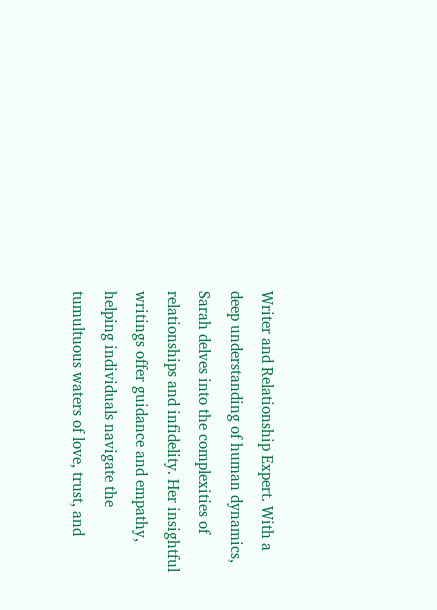Writer and Relationship Expert. With a deep understanding of human dynamics, Sarah delves into the complexities of relationships and infidelity. Her insightful writings offer guidance and empathy, helping individuals navigate the tumultuous waters of love, trust, and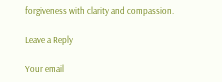forgiveness with clarity and compassion.

Leave a Reply

Your email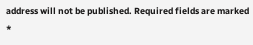address will not be published. Required fields are marked *